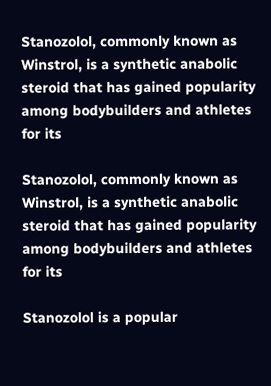Stanozolol, commonly known as Winstrol, is a synthetic anabolic steroid that has gained popularity among bodybuilders and athletes for its

Stanozolol, commonly known as Winstrol, is a synthetic anabolic steroid that has gained popularity among bodybuilders and athletes for its

Stanozolol is a popular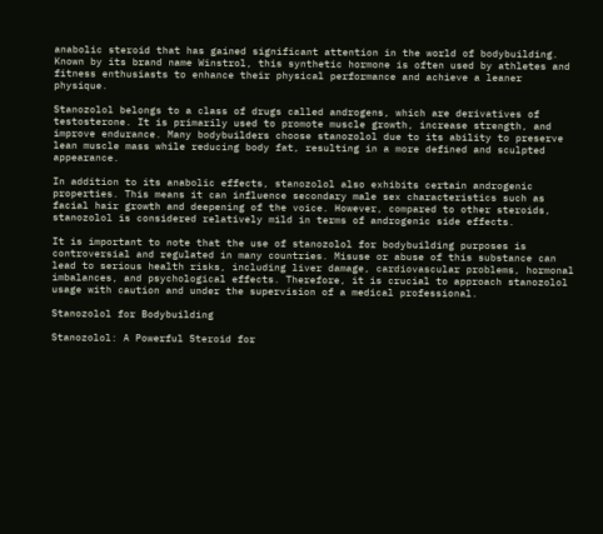anabolic steroid that has gained significant attention in the world of bodybuilding. Known by its brand name Winstrol, this synthetic hormone is often used by athletes and fitness enthusiasts to enhance their physical performance and achieve a leaner physique.

Stanozolol belongs to a class of drugs called androgens, which are derivatives of testosterone. It is primarily used to promote muscle growth, increase strength, and improve endurance. Many bodybuilders choose stanozolol due to its ability to preserve lean muscle mass while reducing body fat, resulting in a more defined and sculpted appearance.

In addition to its anabolic effects, stanozolol also exhibits certain androgenic properties. This means it can influence secondary male sex characteristics such as facial hair growth and deepening of the voice. However, compared to other steroids, stanozolol is considered relatively mild in terms of androgenic side effects.

It is important to note that the use of stanozolol for bodybuilding purposes is controversial and regulated in many countries. Misuse or abuse of this substance can lead to serious health risks, including liver damage, cardiovascular problems, hormonal imbalances, and psychological effects. Therefore, it is crucial to approach stanozolol usage with caution and under the supervision of a medical professional.

Stanozolol for Bodybuilding

Stanozolol: A Powerful Steroid for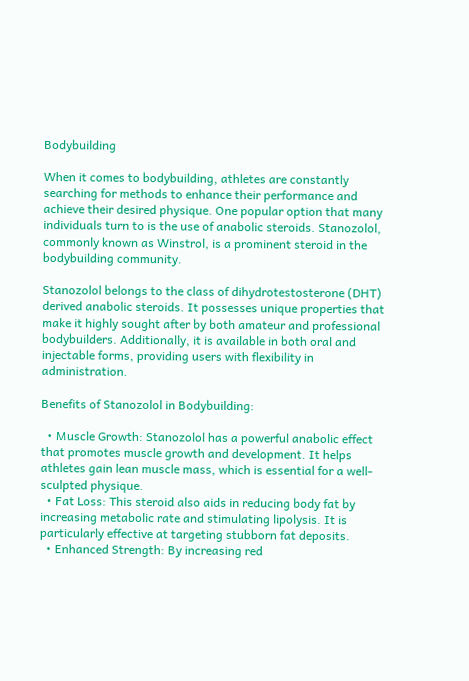Bodybuilding

When it comes to bodybuilding, athletes are constantly searching for methods to enhance their performance and achieve their desired physique. One popular option that many individuals turn to is the use of anabolic steroids. Stanozolol, commonly known as Winstrol, is a prominent steroid in the bodybuilding community.

Stanozolol belongs to the class of dihydrotestosterone (DHT) derived anabolic steroids. It possesses unique properties that make it highly sought after by both amateur and professional bodybuilders. Additionally, it is available in both oral and injectable forms, providing users with flexibility in administration.

Benefits of Stanozolol in Bodybuilding:

  • Muscle Growth: Stanozolol has a powerful anabolic effect that promotes muscle growth and development. It helps athletes gain lean muscle mass, which is essential for a well-sculpted physique.
  • Fat Loss: This steroid also aids in reducing body fat by increasing metabolic rate and stimulating lipolysis. It is particularly effective at targeting stubborn fat deposits.
  • Enhanced Strength: By increasing red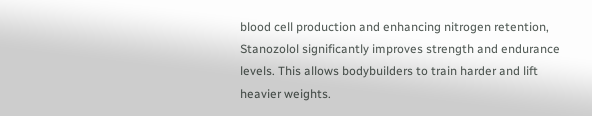blood cell production and enhancing nitrogen retention, Stanozolol significantly improves strength and endurance levels. This allows bodybuilders to train harder and lift heavier weights.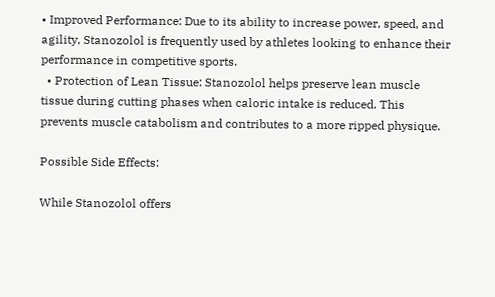• Improved Performance: Due to its ability to increase power, speed, and agility, Stanozolol is frequently used by athletes looking to enhance their performance in competitive sports.
  • Protection of Lean Tissue: Stanozolol helps preserve lean muscle tissue during cutting phases when caloric intake is reduced. This prevents muscle catabolism and contributes to a more ripped physique.

Possible Side Effects:

While Stanozolol offers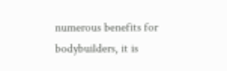numerous benefits for bodybuilders, it is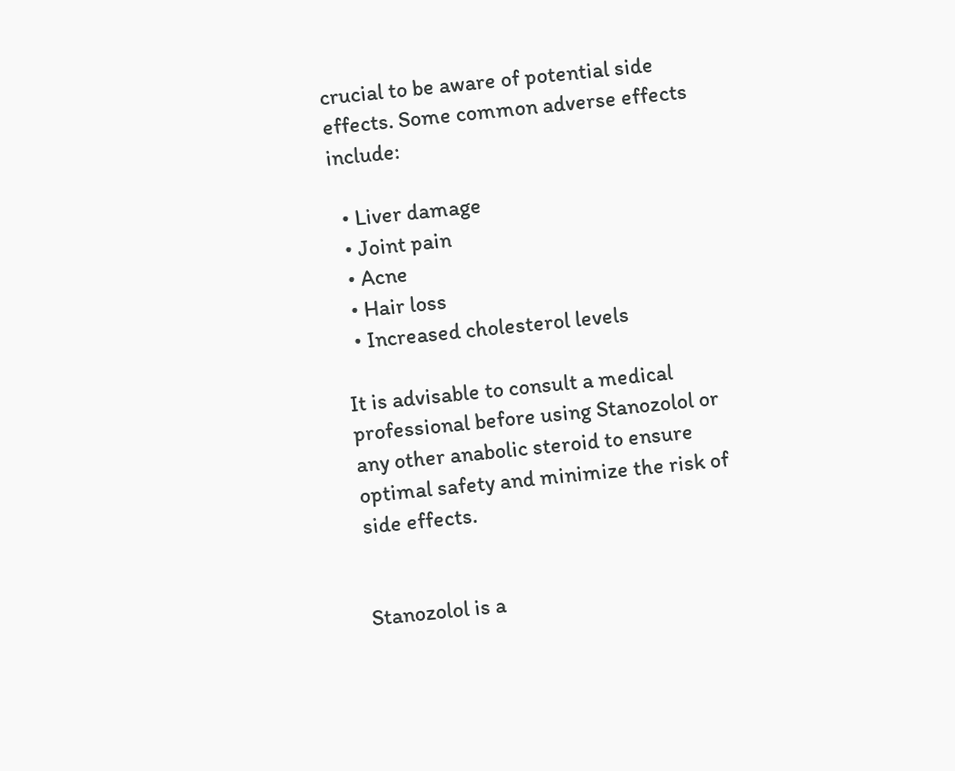crucial to be aware of potential side effects. Some common adverse effects include:

  • Liver damage
  • Joint pain
  • Acne
  • Hair loss
  • Increased cholesterol levels

It is advisable to consult a medical professional before using Stanozolol or any other anabolic steroid to ensure optimal safety and minimize the risk of side effects.


Stanozolol is a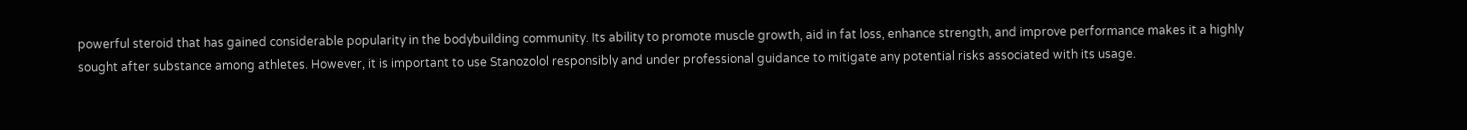powerful steroid that has gained considerable popularity in the bodybuilding community. Its ability to promote muscle growth, aid in fat loss, enhance strength, and improve performance makes it a highly sought after substance among athletes. However, it is important to use Stanozolol responsibly and under professional guidance to mitigate any potential risks associated with its usage.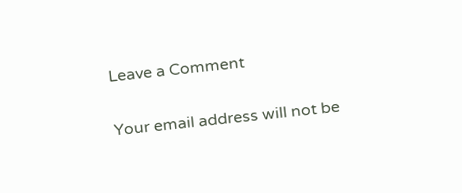Leave a Comment

Your email address will not be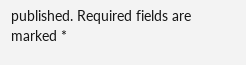published. Required fields are marked *